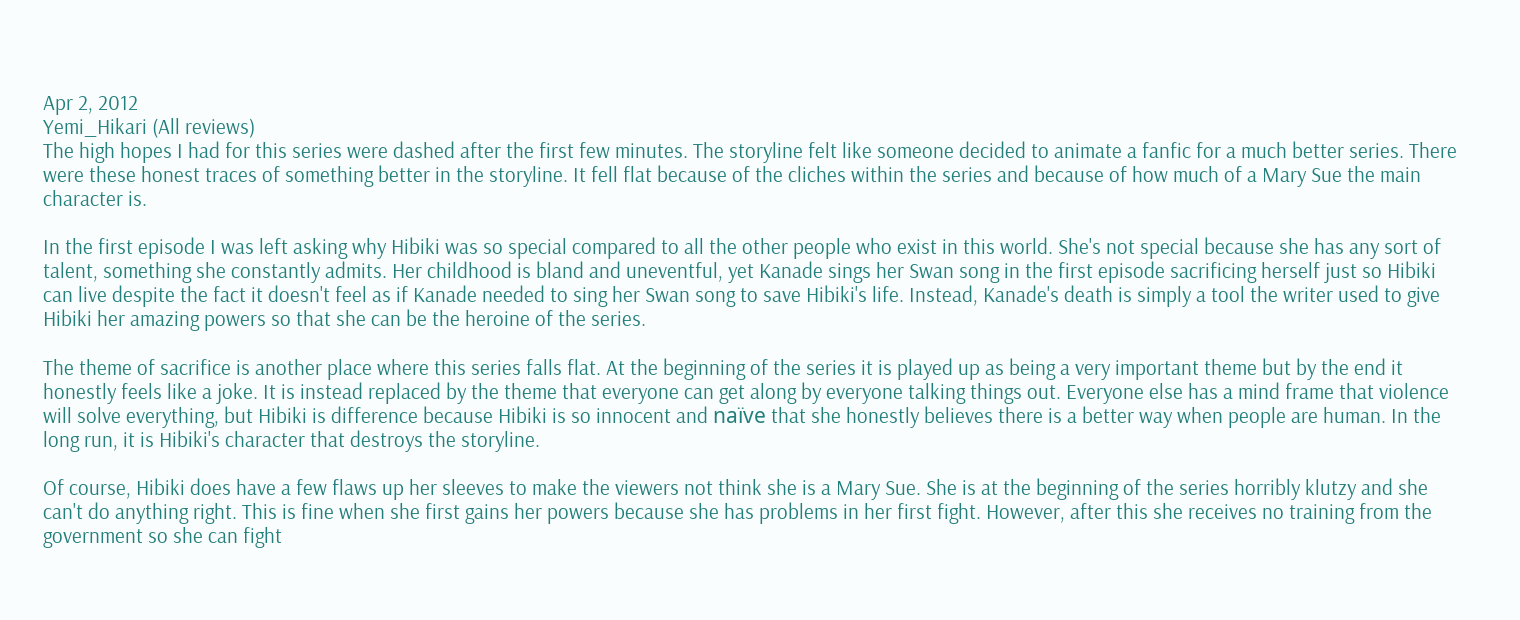Apr 2, 2012
Yemi_Hikari (All reviews)
The high hopes I had for this series were dashed after the first few minutes. The storyline felt like someone decided to animate a fanfic for a much better series. There were these honest traces of something better in the storyline. It fell flat because of the cliches within the series and because of how much of a Mary Sue the main character is.

In the first episode I was left asking why Hibiki was so special compared to all the other people who exist in this world. She's not special because she has any sort of talent, something she constantly admits. Her childhood is bland and uneventful, yet Kanade sings her Swan song in the first episode sacrificing herself just so Hibiki can live despite the fact it doesn't feel as if Kanade needed to sing her Swan song to save Hibiki's life. Instead, Kanade's death is simply a tool the writer used to give Hibiki her amazing powers so that she can be the heroine of the series.

The theme of sacrifice is another place where this series falls flat. At the beginning of the series it is played up as being a very important theme but by the end it honestly feels like a joke. It is instead replaced by the theme that everyone can get along by everyone talking things out. Everyone else has a mind frame that violence will solve everything, but Hibiki is difference because Hibiki is so innocent and naïve that she honestly believes there is a better way when people are human. In the long run, it is Hibiki's character that destroys the storyline.

Of course, Hibiki does have a few flaws up her sleeves to make the viewers not think she is a Mary Sue. She is at the beginning of the series horribly klutzy and she can't do anything right. This is fine when she first gains her powers because she has problems in her first fight. However, after this she receives no training from the government so she can fight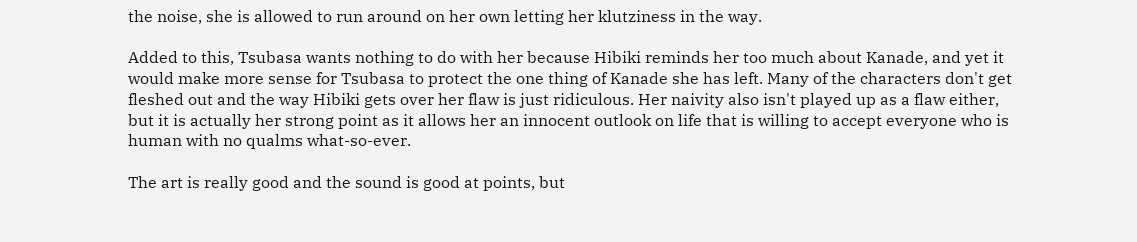the noise, she is allowed to run around on her own letting her klutziness in the way.

Added to this, Tsubasa wants nothing to do with her because Hibiki reminds her too much about Kanade, and yet it would make more sense for Tsubasa to protect the one thing of Kanade she has left. Many of the characters don't get fleshed out and the way Hibiki gets over her flaw is just ridiculous. Her naivity also isn't played up as a flaw either, but it is actually her strong point as it allows her an innocent outlook on life that is willing to accept everyone who is human with no qualms what-so-ever.

The art is really good and the sound is good at points, but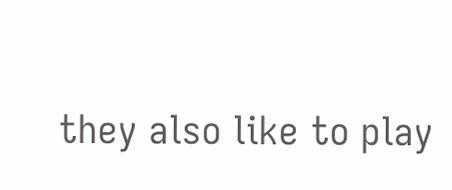they also like to play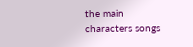the main characters songs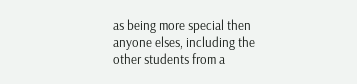as being more special then anyone elses, including the other students from a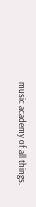music academy of all things.